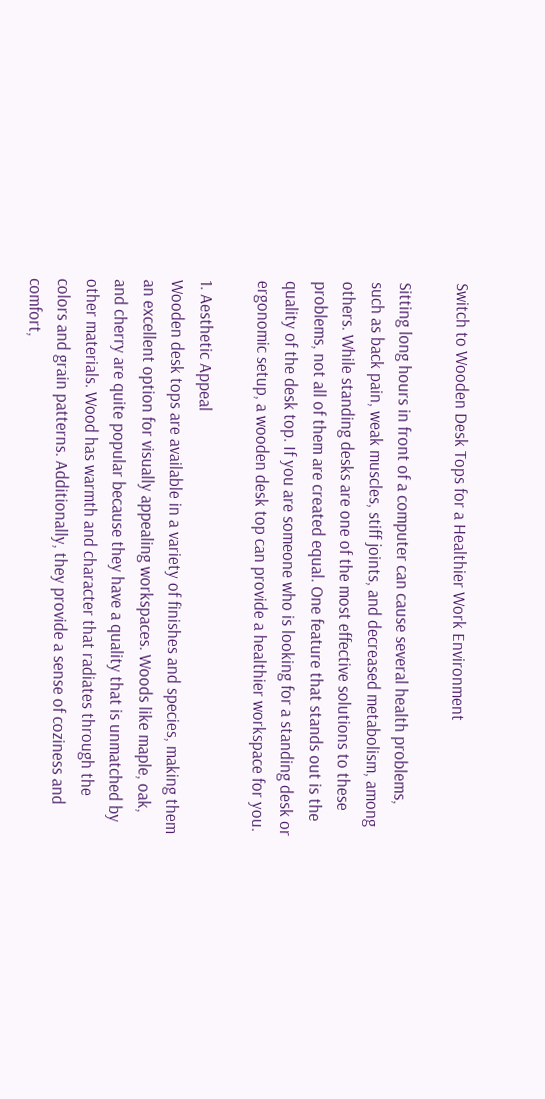Switch to Wooden Desk Tops for a Healthier Work Environment

Sitting long hours in front of a computer can cause several health problems, such as back pain, weak muscles, stiff joints, and decreased metabolism, among others. While standing desks are one of the most effective solutions to these problems, not all of them are created equal. One feature that stands out is the quality of the desk top. If you are someone who is looking for a standing desk or ergonomic setup, a wooden desk top can provide a healthier workspace for you.

1. Aesthetic Appeal
Wooden desk tops are available in a variety of finishes and species, making them an excellent option for visually appealing workspaces. Woods like maple, oak, and cherry are quite popular because they have a quality that is unmatched by other materials. Wood has warmth and character that radiates through the colors and grain patterns. Additionally, they provide a sense of coziness and comfort,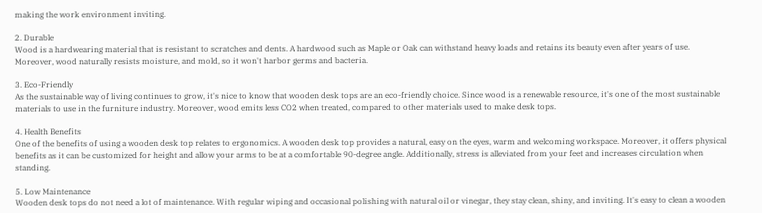making the work environment inviting.

2. Durable
Wood is a hardwearing material that is resistant to scratches and dents. A hardwood such as Maple or Oak can withstand heavy loads and retains its beauty even after years of use. Moreover, wood naturally resists moisture, and mold, so it won't harbor germs and bacteria.

3. Eco-Friendly
As the sustainable way of living continues to grow, it's nice to know that wooden desk tops are an eco-friendly choice. Since wood is a renewable resource, it's one of the most sustainable materials to use in the furniture industry. Moreover, wood emits less CO2 when treated, compared to other materials used to make desk tops.

4. Health Benefits
One of the benefits of using a wooden desk top relates to ergonomics. A wooden desk top provides a natural, easy on the eyes, warm and welcoming workspace. Moreover, it offers physical benefits as it can be customized for height and allow your arms to be at a comfortable 90-degree angle. Additionally, stress is alleviated from your feet and increases circulation when standing.

5. Low Maintenance
Wooden desk tops do not need a lot of maintenance. With regular wiping and occasional polishing with natural oil or vinegar, they stay clean, shiny, and inviting. It's easy to clean a wooden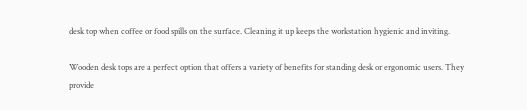desk top when coffee or food spills on the surface. Cleaning it up keeps the workstation hygienic and inviting.

Wooden desk tops are a perfect option that offers a variety of benefits for standing desk or ergonomic users. They provide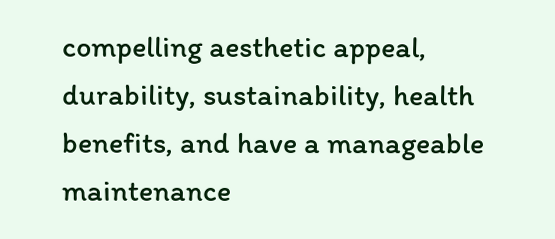compelling aesthetic appeal, durability, sustainability, health benefits, and have a manageable maintenance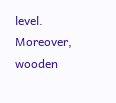level. Moreover, wooden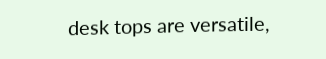desk tops are versatile,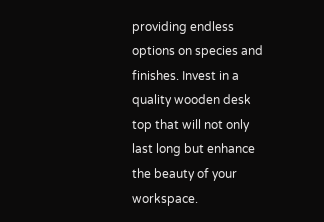providing endless options on species and finishes. Invest in a quality wooden desk top that will not only last long but enhance the beauty of your workspace.